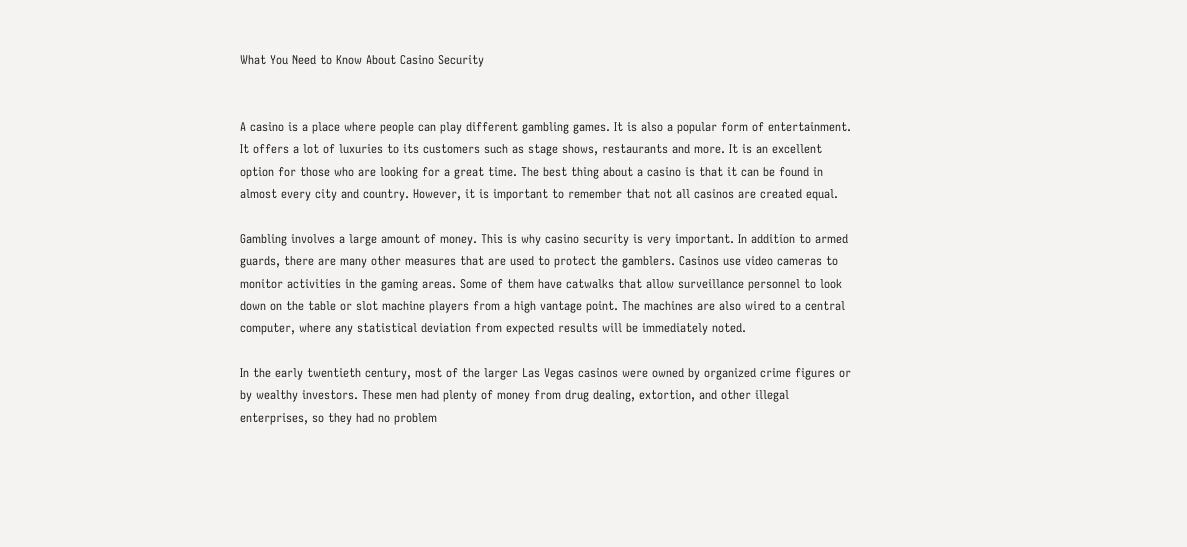What You Need to Know About Casino Security


A casino is a place where people can play different gambling games. It is also a popular form of entertainment. It offers a lot of luxuries to its customers such as stage shows, restaurants and more. It is an excellent option for those who are looking for a great time. The best thing about a casino is that it can be found in almost every city and country. However, it is important to remember that not all casinos are created equal.

Gambling involves a large amount of money. This is why casino security is very important. In addition to armed guards, there are many other measures that are used to protect the gamblers. Casinos use video cameras to monitor activities in the gaming areas. Some of them have catwalks that allow surveillance personnel to look down on the table or slot machine players from a high vantage point. The machines are also wired to a central computer, where any statistical deviation from expected results will be immediately noted.

In the early twentieth century, most of the larger Las Vegas casinos were owned by organized crime figures or by wealthy investors. These men had plenty of money from drug dealing, extortion, and other illegal enterprises, so they had no problem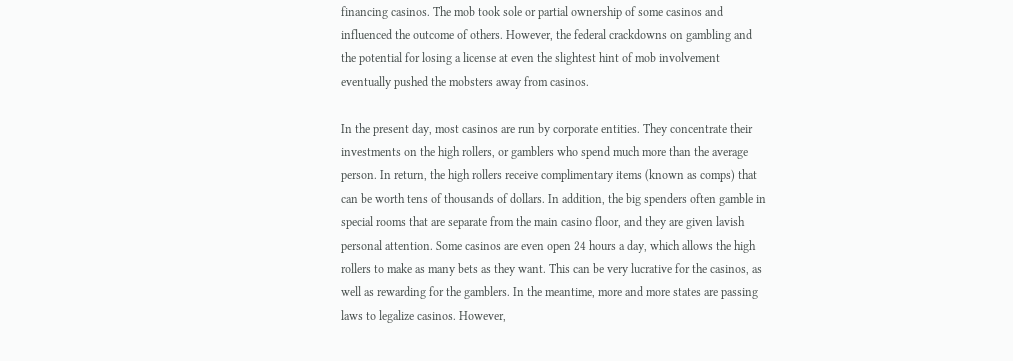financing casinos. The mob took sole or partial ownership of some casinos and influenced the outcome of others. However, the federal crackdowns on gambling and the potential for losing a license at even the slightest hint of mob involvement eventually pushed the mobsters away from casinos.

In the present day, most casinos are run by corporate entities. They concentrate their investments on the high rollers, or gamblers who spend much more than the average person. In return, the high rollers receive complimentary items (known as comps) that can be worth tens of thousands of dollars. In addition, the big spenders often gamble in special rooms that are separate from the main casino floor, and they are given lavish personal attention. Some casinos are even open 24 hours a day, which allows the high rollers to make as many bets as they want. This can be very lucrative for the casinos, as well as rewarding for the gamblers. In the meantime, more and more states are passing laws to legalize casinos. However,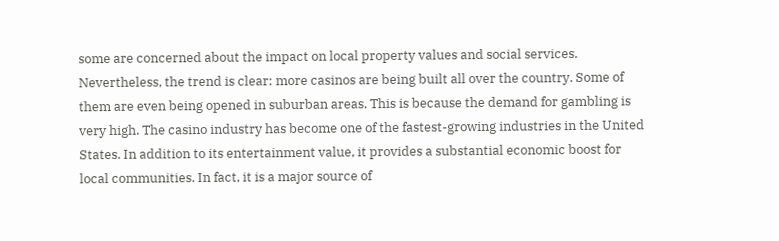some are concerned about the impact on local property values and social services. Nevertheless, the trend is clear: more casinos are being built all over the country. Some of them are even being opened in suburban areas. This is because the demand for gambling is very high. The casino industry has become one of the fastest-growing industries in the United States. In addition to its entertainment value, it provides a substantial economic boost for local communities. In fact, it is a major source of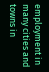employment in many cities and towns in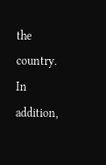the country. In addition,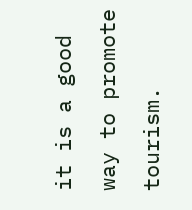it is a good way to promote tourism.